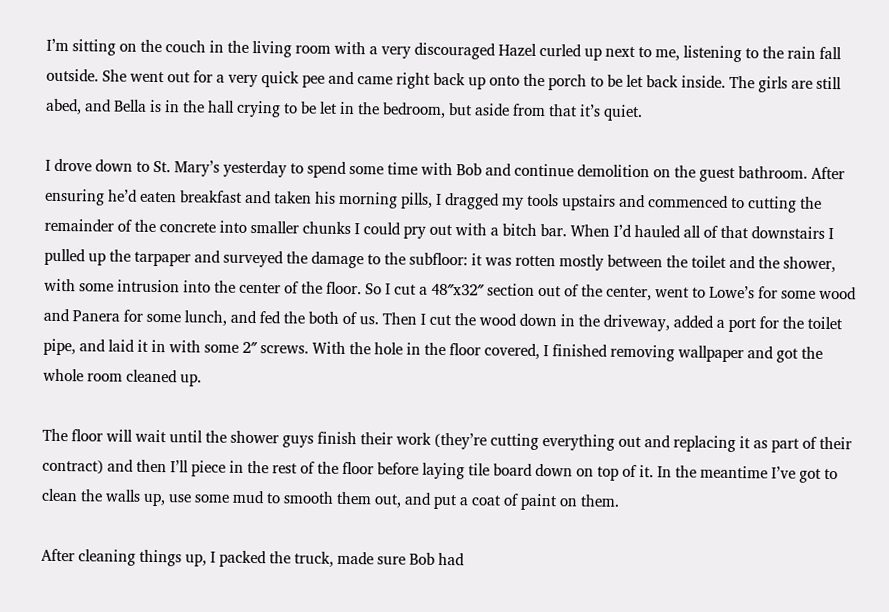I’m sitting on the couch in the living room with a very discouraged Hazel curled up next to me, listening to the rain fall outside. She went out for a very quick pee and came right back up onto the porch to be let back inside. The girls are still abed, and Bella is in the hall crying to be let in the bedroom, but aside from that it’s quiet.

I drove down to St. Mary’s yesterday to spend some time with Bob and continue demolition on the guest bathroom. After ensuring he’d eaten breakfast and taken his morning pills, I dragged my tools upstairs and commenced to cutting the remainder of the concrete into smaller chunks I could pry out with a bitch bar. When I’d hauled all of that downstairs I pulled up the tarpaper and surveyed the damage to the subfloor: it was rotten mostly between the toilet and the shower, with some intrusion into the center of the floor. So I cut a 48″x32″ section out of the center, went to Lowe’s for some wood and Panera for some lunch, and fed the both of us. Then I cut the wood down in the driveway, added a port for the toilet pipe, and laid it in with some 2″ screws. With the hole in the floor covered, I finished removing wallpaper and got the whole room cleaned up.

The floor will wait until the shower guys finish their work (they’re cutting everything out and replacing it as part of their contract) and then I’ll piece in the rest of the floor before laying tile board down on top of it. In the meantime I’ve got to clean the walls up, use some mud to smooth them out, and put a coat of paint on them.

After cleaning things up, I packed the truck, made sure Bob had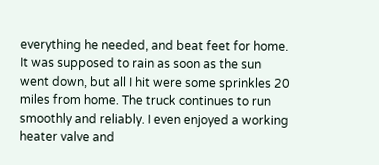everything he needed, and beat feet for home. It was supposed to rain as soon as the sun went down, but all I hit were some sprinkles 20 miles from home. The truck continues to run smoothly and reliably. I even enjoyed a working heater valve and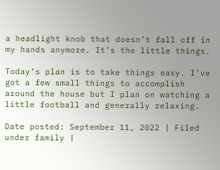a headlight knob that doesn’t fall off in my hands anymore. It’s the little things.

Today’s plan is to take things easy. I’ve got a few small things to accomplish around the house but I plan on watching a little football and generally relaxing.

Date posted: September 11, 2022 | Filed under family |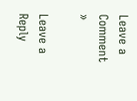Leave a Comment »

Leave a Reply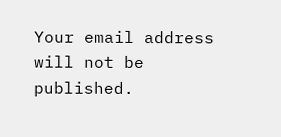Your email address will not be published.